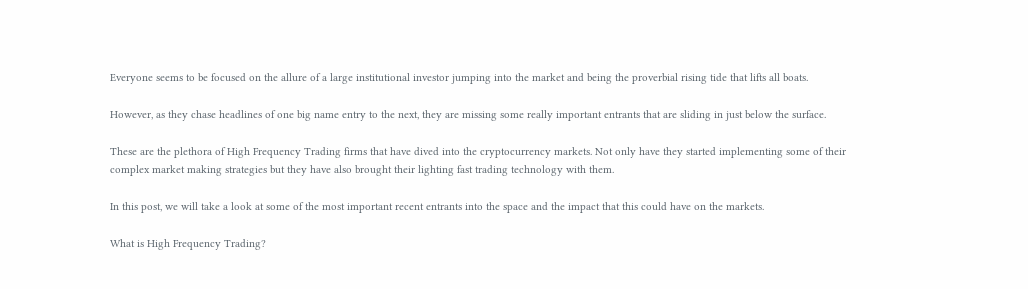Everyone seems to be focused on the allure of a large institutional investor jumping into the market and being the proverbial rising tide that lifts all boats.

However, as they chase headlines of one big name entry to the next, they are missing some really important entrants that are sliding in just below the surface.

These are the plethora of High Frequency Trading firms that have dived into the cryptocurrency markets. Not only have they started implementing some of their complex market making strategies but they have also brought their lighting fast trading technology with them.

In this post, we will take a look at some of the most important recent entrants into the space and the impact that this could have on the markets.

What is High Frequency Trading?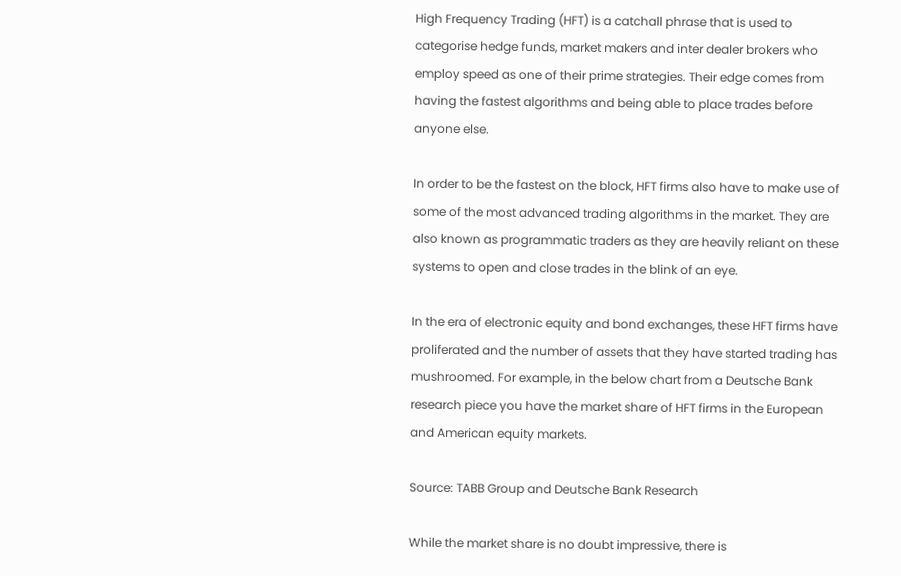High Frequency Trading (HFT) is a catchall phrase that is used to categorise hedge funds, market makers and inter dealer brokers who employ speed as one of their prime strategies. Their edge comes from having the fastest algorithms and being able to place trades before anyone else.

In order to be the fastest on the block, HFT firms also have to make use of some of the most advanced trading algorithms in the market. They are also known as programmatic traders as they are heavily reliant on these systems to open and close trades in the blink of an eye.

In the era of electronic equity and bond exchanges, these HFT firms have proliferated and the number of assets that they have started trading has mushroomed. For example, in the below chart from a Deutsche Bank research piece you have the market share of HFT firms in the European and American equity markets.

Source: TABB Group and Deutsche Bank Research

While the market share is no doubt impressive, there is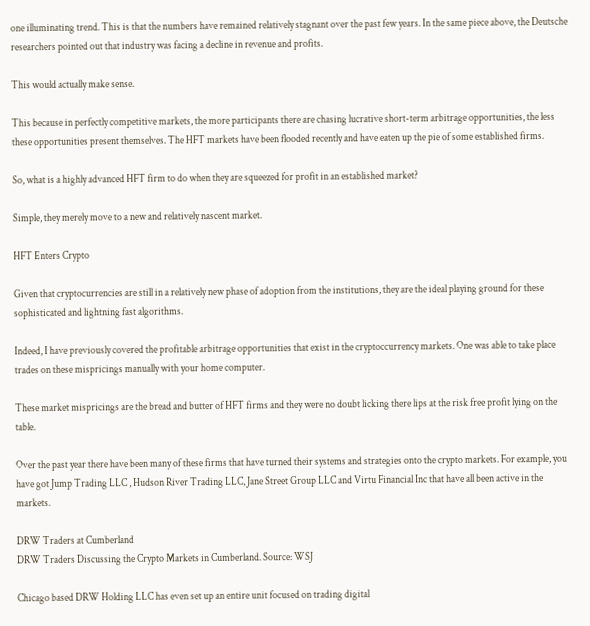one illuminating trend. This is that the numbers have remained relatively stagnant over the past few years. In the same piece above, the Deutsche researchers pointed out that industry was facing a decline in revenue and profits.

This would actually make sense.

This because in perfectly competitive markets, the more participants there are chasing lucrative short-term arbitrage opportunities, the less these opportunities present themselves. The HFT markets have been flooded recently and have eaten up the pie of some established firms.

So, what is a highly advanced HFT firm to do when they are squeezed for profit in an established market?

Simple, they merely move to a new and relatively nascent market.

HFT Enters Crypto

Given that cryptocurrencies are still in a relatively new phase of adoption from the institutions, they are the ideal playing ground for these sophisticated and lightning fast algorithms.

Indeed, I have previously covered the profitable arbitrage opportunities that exist in the cryptoccurrency markets. One was able to take place trades on these mispricings manually with your home computer.

These market mispricings are the bread and butter of HFT firms and they were no doubt licking there lips at the risk free profit lying on the table.

Over the past year there have been many of these firms that have turned their systems and strategies onto the crypto markets. For example, you have got Jump Trading LLC , Hudson River Trading LLC, Jane Street Group LLC and Virtu Financial Inc that have all been active in the markets.

DRW Traders at Cumberland
DRW Traders Discussing the Crypto Markets in Cumberland. Source: WSJ

Chicago based DRW Holding LLC has even set up an entire unit focused on trading digital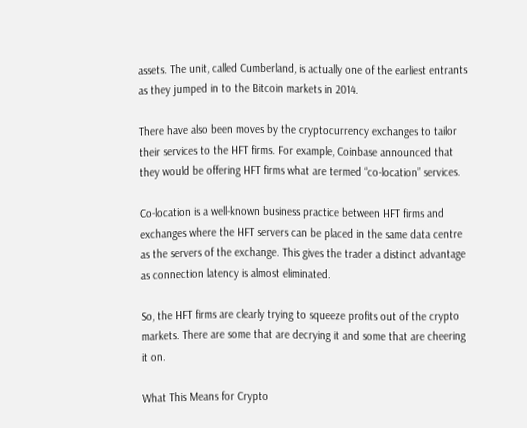assets. The unit, called Cumberland, is actually one of the earliest entrants as they jumped in to the Bitcoin markets in 2014.

There have also been moves by the cryptocurrency exchanges to tailor their services to the HFT firms. For example, Coinbase announced that they would be offering HFT firms what are termed “co-location” services.

Co-location is a well-known business practice between HFT firms and exchanges where the HFT servers can be placed in the same data centre as the servers of the exchange. This gives the trader a distinct advantage as connection latency is almost eliminated.

So, the HFT firms are clearly trying to squeeze profits out of the crypto markets. There are some that are decrying it and some that are cheering it on.

What This Means for Crypto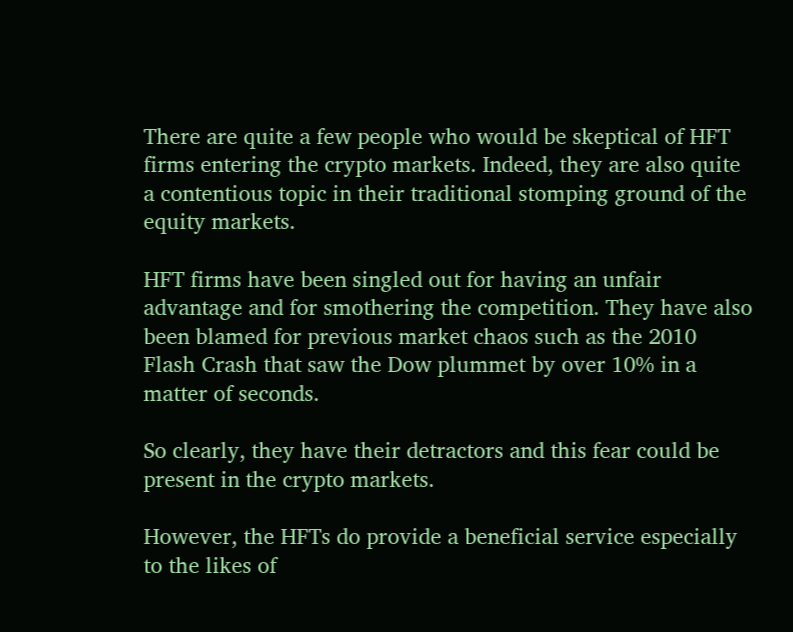There are quite a few people who would be skeptical of HFT firms entering the crypto markets. Indeed, they are also quite a contentious topic in their traditional stomping ground of the equity markets.

HFT firms have been singled out for having an unfair advantage and for smothering the competition. They have also been blamed for previous market chaos such as the 2010 Flash Crash that saw the Dow plummet by over 10% in a matter of seconds.

So clearly, they have their detractors and this fear could be present in the crypto markets.

However, the HFTs do provide a beneficial service especially to the likes of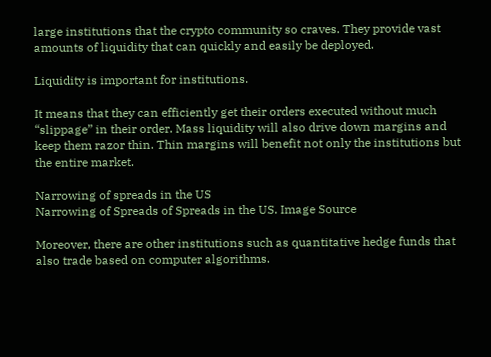large institutions that the crypto community so craves. They provide vast amounts of liquidity that can quickly and easily be deployed.

Liquidity is important for institutions.

It means that they can efficiently get their orders executed without much “slippage” in their order. Mass liquidity will also drive down margins and keep them razor thin. Thin margins will benefit not only the institutions but the entire market.

Narrowing of spreads in the US
Narrowing of Spreads of Spreads in the US. Image Source

Moreover, there are other institutions such as quantitative hedge funds that also trade based on computer algorithms.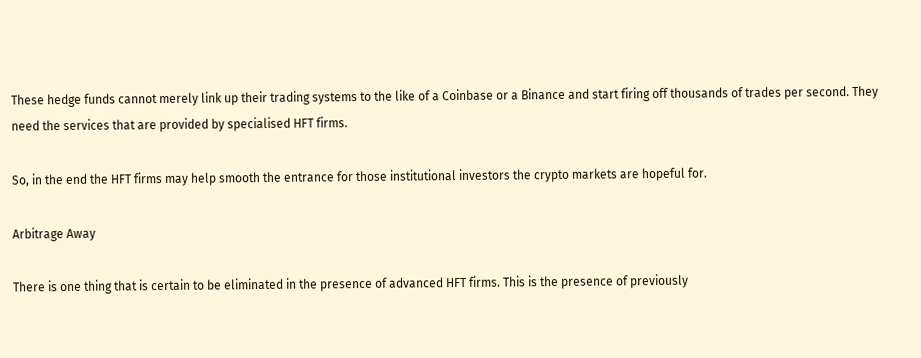These hedge funds cannot merely link up their trading systems to the like of a Coinbase or a Binance and start firing off thousands of trades per second. They need the services that are provided by specialised HFT firms.

So, in the end the HFT firms may help smooth the entrance for those institutional investors the crypto markets are hopeful for.

Arbitrage Away

There is one thing that is certain to be eliminated in the presence of advanced HFT firms. This is the presence of previously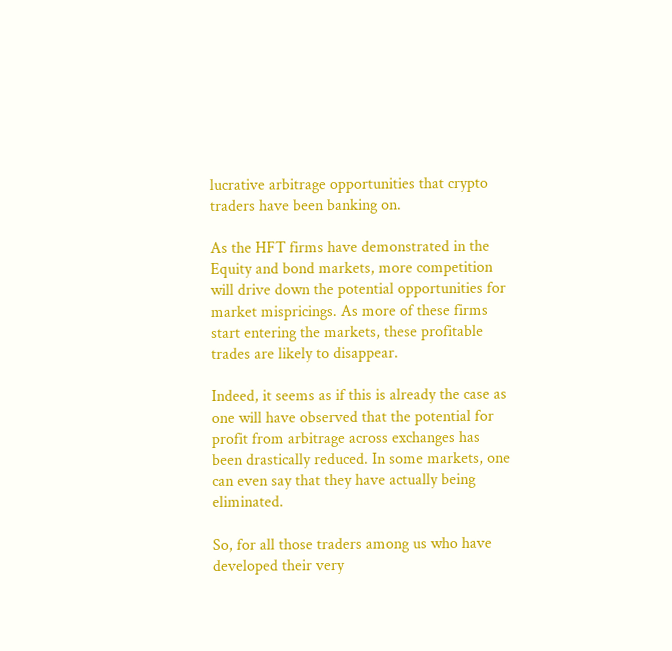lucrative arbitrage opportunities that crypto traders have been banking on.

As the HFT firms have demonstrated in the Equity and bond markets, more competition will drive down the potential opportunities for market mispricings. As more of these firms start entering the markets, these profitable trades are likely to disappear.

Indeed, it seems as if this is already the case as one will have observed that the potential for profit from arbitrage across exchanges has been drastically reduced. In some markets, one can even say that they have actually being eliminated.

So, for all those traders among us who have developed their very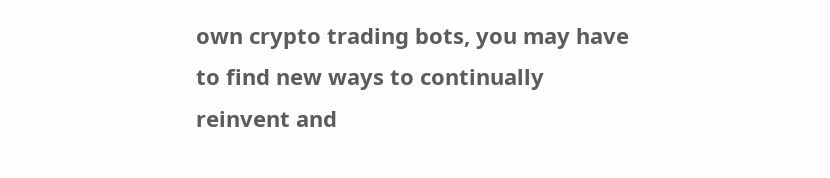own crypto trading bots, you may have to find new ways to continually reinvent and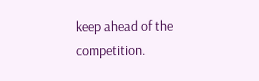keep ahead of the competition.